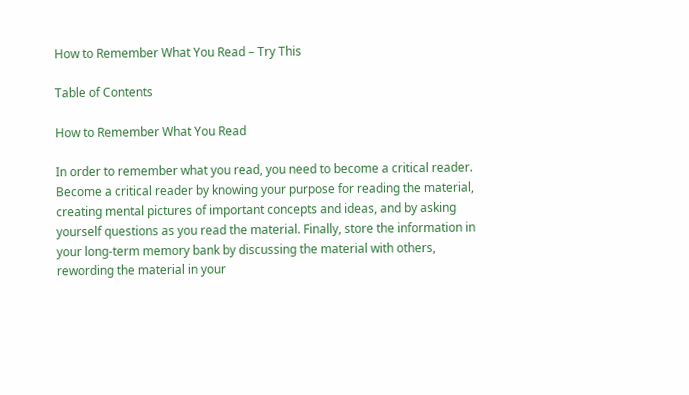How to Remember What You Read – Try This

Table of Contents

How to Remember What You Read

In order to remember what you read, you need to become a critical reader. Become a critical reader by knowing your purpose for reading the material, creating mental pictures of important concepts and ideas, and by asking yourself questions as you read the material. Finally, store the information in your long-term memory bank by discussing the material with others, rewording the material in your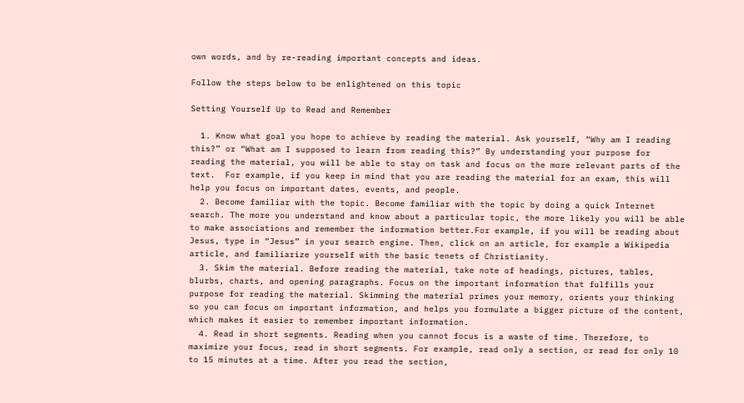own words, and by re-reading important concepts and ideas.

Follow the steps below to be enlightened on this topic

Setting Yourself Up to Read and Remember

  1. Know what goal you hope to achieve by reading the material. Ask yourself, “Why am I reading this?” or “What am I supposed to learn from reading this?” By understanding your purpose for reading the material, you will be able to stay on task and focus on the more relevant parts of the text.  For example, if you keep in mind that you are reading the material for an exam, this will help you focus on important dates, events, and people.
  2. Become familiar with the topic. Become familiar with the topic by doing a quick Internet search. The more you understand and know about a particular topic, the more likely you will be able to make associations and remember the information better.For example, if you will be reading about Jesus, type in “Jesus” in your search engine. Then, click on an article, for example a Wikipedia article, and familiarize yourself with the basic tenets of Christianity.
  3. Skim the material. Before reading the material, take note of headings, pictures, tables, blurbs, charts, and opening paragraphs. Focus on the important information that fulfills your purpose for reading the material. Skimming the material primes your memory, orients your thinking so you can focus on important information, and helps you formulate a bigger picture of the content, which makes it easier to remember important information.
  4. Read in short segments. Reading when you cannot focus is a waste of time. Therefore, to maximize your focus, read in short segments. For example, read only a section, or read for only 10 to 15 minutes at a time. After you read the section,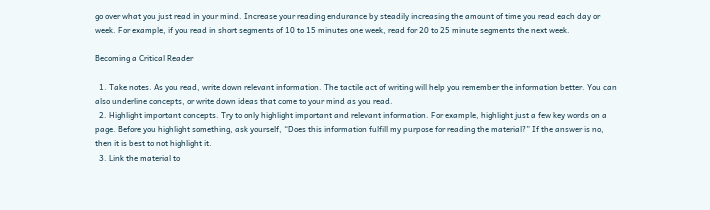go over what you just read in your mind. Increase your reading endurance by steadily increasing the amount of time you read each day or week. For example, if you read in short segments of 10 to 15 minutes one week, read for 20 to 25 minute segments the next week.

Becoming a Critical Reader

  1. Take notes. As you read, write down relevant information. The tactile act of writing will help you remember the information better. You can also underline concepts, or write down ideas that come to your mind as you read.
  2. Highlight important concepts. Try to only highlight important and relevant information. For example, highlight just a few key words on a page. Before you highlight something, ask yourself, “Does this information fulfill my purpose for reading the material?” If the answer is no, then it is best to not highlight it.
  3. Link the material to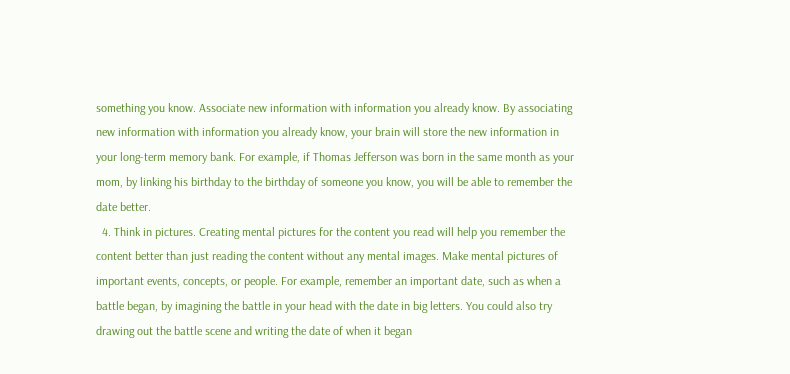something you know. Associate new information with information you already know. By associating new information with information you already know, your brain will store the new information in your long-term memory bank. For example, if Thomas Jefferson was born in the same month as your mom, by linking his birthday to the birthday of someone you know, you will be able to remember the date better.
  4. Think in pictures. Creating mental pictures for the content you read will help you remember the content better than just reading the content without any mental images. Make mental pictures of important events, concepts, or people. For example, remember an important date, such as when a battle began, by imagining the battle in your head with the date in big letters. You could also try drawing out the battle scene and writing the date of when it began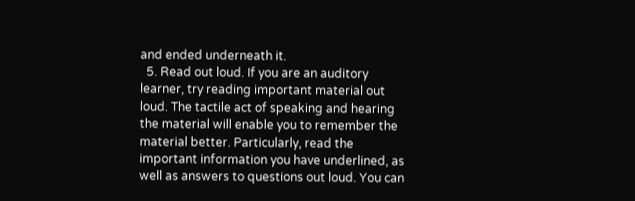and ended underneath it.
  5. Read out loud. If you are an auditory learner, try reading important material out loud. The tactile act of speaking and hearing the material will enable you to remember the material better. Particularly, read the important information you have underlined, as well as answers to questions out loud. You can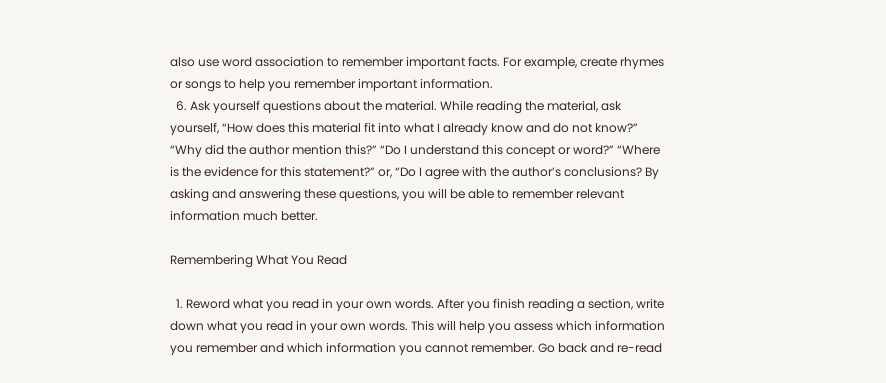also use word association to remember important facts. For example, create rhymes or songs to help you remember important information.
  6. Ask yourself questions about the material. While reading the material, ask yourself, “How does this material fit into what I already know and do not know?” “Why did the author mention this?” “Do I understand this concept or word?” “Where is the evidence for this statement?” or, “Do I agree with the author’s conclusions? By asking and answering these questions, you will be able to remember relevant information much better.

Remembering What You Read

  1. Reword what you read in your own words. After you finish reading a section, write down what you read in your own words. This will help you assess which information you remember and which information you cannot remember. Go back and re-read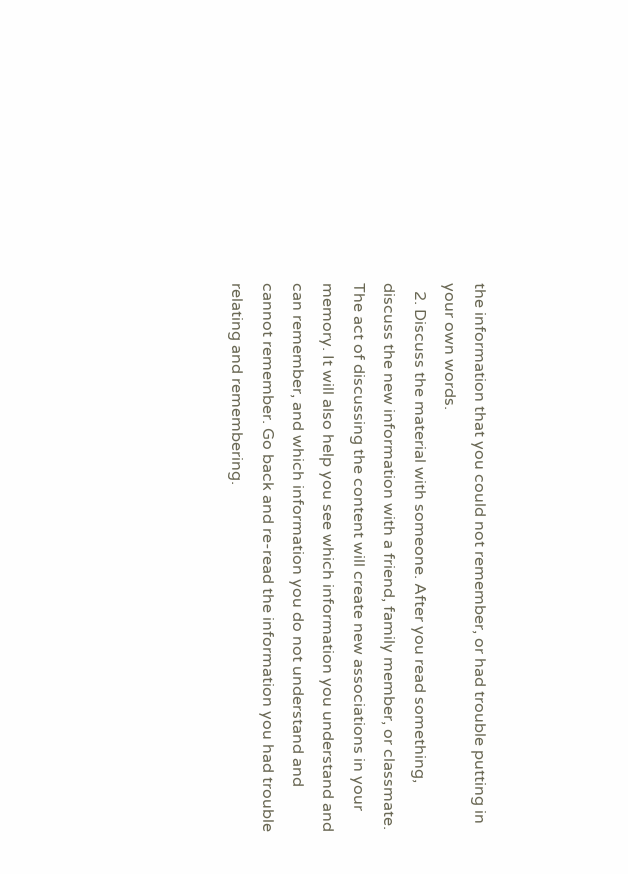the information that you could not remember, or had trouble putting in your own words.
  2. Discuss the material with someone. After you read something, discuss the new information with a friend, family member, or classmate. The act of discussing the content will create new associations in your memory. It will also help you see which information you understand and can remember, and which information you do not understand and cannot remember. Go back and re-read the information you had trouble relating and remembering.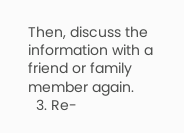Then, discuss the information with a friend or family member again.
  3. Re-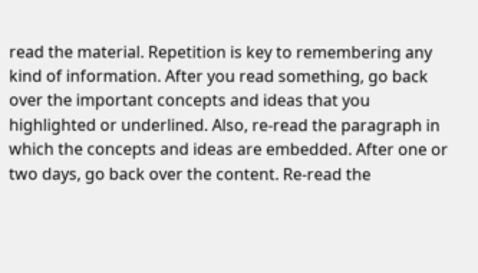read the material. Repetition is key to remembering any kind of information. After you read something, go back over the important concepts and ideas that you highlighted or underlined. Also, re-read the paragraph in which the concepts and ideas are embedded. After one or two days, go back over the content. Re-read the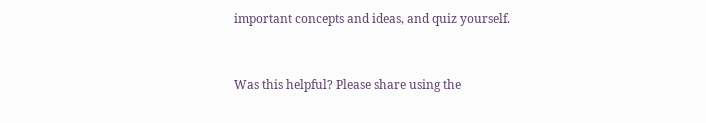important concepts and ideas, and quiz yourself.


Was this helpful? Please share using the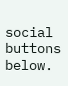social buttons below.